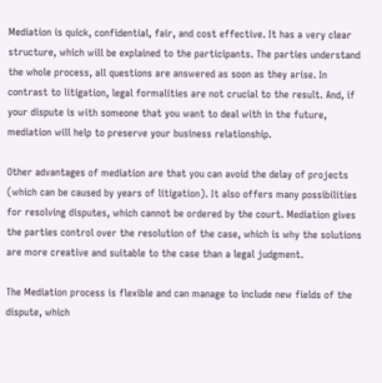Mediation is quick, confidential, fair, and cost effective. It has a very clear structure, which will be explained to the participants. The parties understand the whole process, all questions are answered as soon as they arise. In contrast to litigation, legal formalities are not crucial to the result. And, if your dispute is with someone that you want to deal with in the future, mediation will help to preserve your business relationship.

Other advantages of mediation are that you can avoid the delay of projects (which can be caused by years of litigation). It also offers many possibilities for resolving disputes, which cannot be ordered by the court. Mediation gives the parties control over the resolution of the case, which is why the solutions are more creative and suitable to the case than a legal judgment.

The Mediation process is flexible and can manage to include new fields of the dispute, which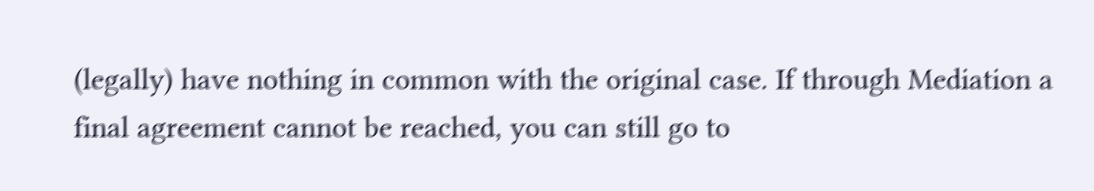(legally) have nothing in common with the original case. If through Mediation a final agreement cannot be reached, you can still go to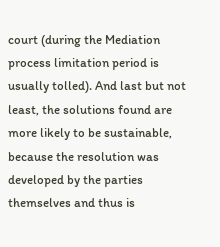court (during the Mediation process limitation period is usually tolled). And last but not least, the solutions found are more likely to be sustainable, because the resolution was developed by the parties themselves and thus is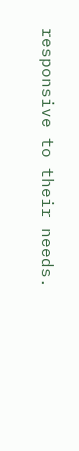responsive to their needs.